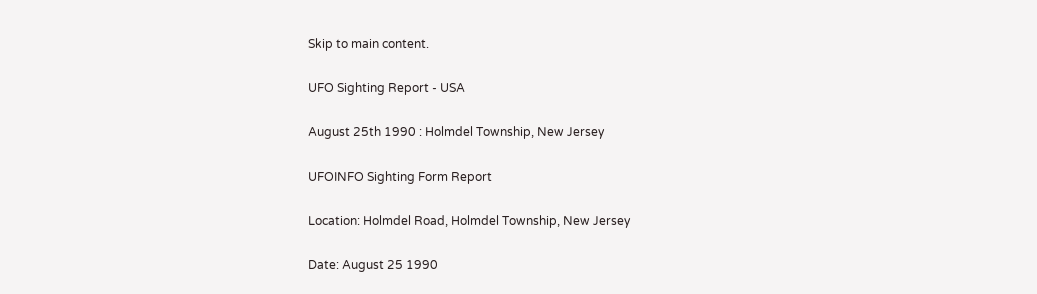Skip to main content.

UFO Sighting Report - USA

August 25th 1990 : Holmdel Township, New Jersey

UFOINFO Sighting Form Report

Location: Holmdel Road, Holmdel Township, New Jersey

Date: August 25 1990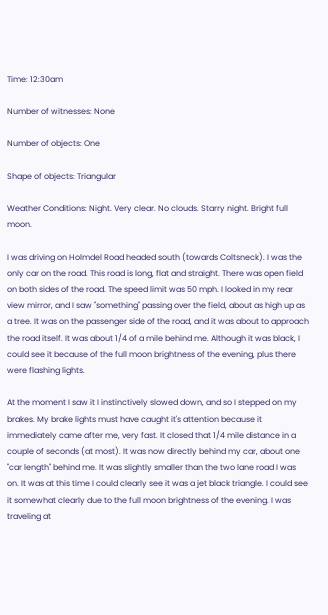Time: 12:30am

Number of witnesses: None

Number of objects: One

Shape of objects: Triangular

Weather Conditions: Night. Very clear. No clouds. Starry night. Bright full moon.

I was driving on Holmdel Road headed south (towards Coltsneck). I was the only car on the road. This road is long, flat and straight. There was open field on both sides of the road. The speed limit was 50 mph. I looked in my rear view mirror, and I saw ''something'' passing over the field, about as high up as a tree. It was on the passenger side of the road, and it was about to approach the road itself. It was about 1/4 of a mile behind me. Although it was black, I could see it because of the full moon brightness of the evening, plus there were flashing lights.

At the moment I saw it I instinctively slowed down, and so I stepped on my brakes. My brake lights must have caught it's attention because it immediately came after me, very fast. It closed that 1/4 mile distance in a couple of seconds (at most). It was now directly behind my car, about one ''car length'' behind me. It was slightly smaller than the two lane road I was on. It was at this time I could clearly see it was a jet black triangle. I could see it somewhat clearly due to the full moon brightness of the evening. I was traveling at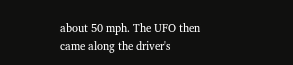about 50 mph. The UFO then came along the driver's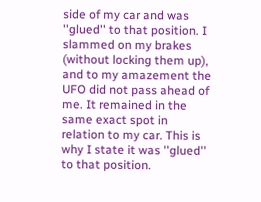side of my car and was ''glued'' to that position. I slammed on my brakes (without locking them up), and to my amazement the UFO did not pass ahead of me. It remained in the same exact spot in relation to my car. This is why I state it was ''glued'' to that position.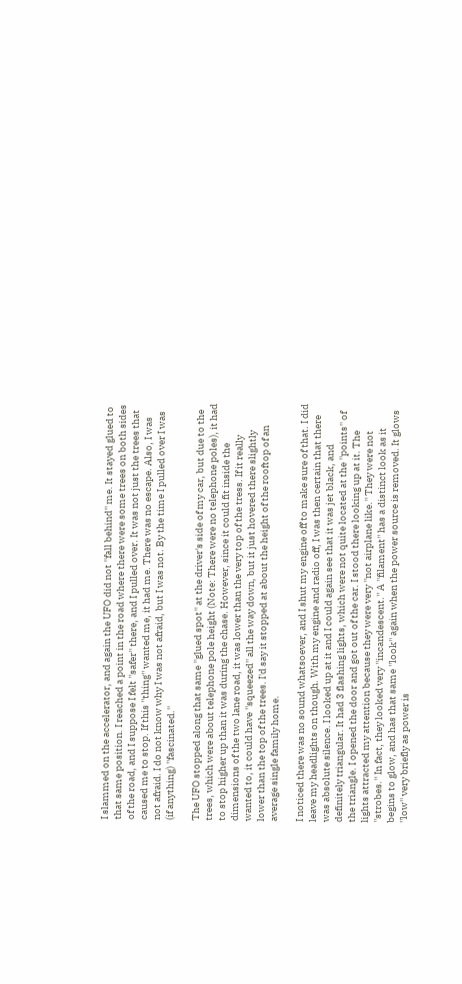I slammed on the accelerator, and again the UFO did not ''fall behind'' me. It stayed glued to that same position. I reached a point in the road where there were some trees on both sides of the road, and I suppose I felt ''safer'' there, and I pulled over. It was not just the trees that caused me to stop. If this ''thing'' wanted me, it had me. There was no escape. Also, I was not afraid. I do not know why I was not afraid, but I was not. By the time I pulled over I was (if anything) ''fascinated.''

The UFO stopped along that same ''glued spot'' at the driver's side of my car, but due to the trees, which were about telephone pole height (Note: There were no telephone poles), it had to stop higher up than it was during the chase. However, since it could fit inside the dimensions of the two lane road, it was lower than the very top of the tress. If it really wanted to, it could have ''squeezed'' all the way down, but it just hovered there slightly lower than the top of the trees. I'd say it stopped at about the height of the rooftop of an average single family home.

I noticed there was no sound whatsoever, and I shut my engine off to make sure of that. I did leave my headlights on though. With my engine and radio off, I was then certain that there was absolute silence. I looked up at it and I could again see that it was jet black, and definitely triangular. It had 3 flashing lights, which were not quite located at the ''points'' of the triangle. I opened the door and got out of the car. I stood there looking up at it. The lights attracted my attention because they were very ''not airplane like.'' They were not ''strobes.'' In fact, they looked very ''incandescent.'' A ''filament'' has a distinct look as it begins to glow, and has that same ''look'' again when the power source is removed. It glows ''low'' very briefly as power is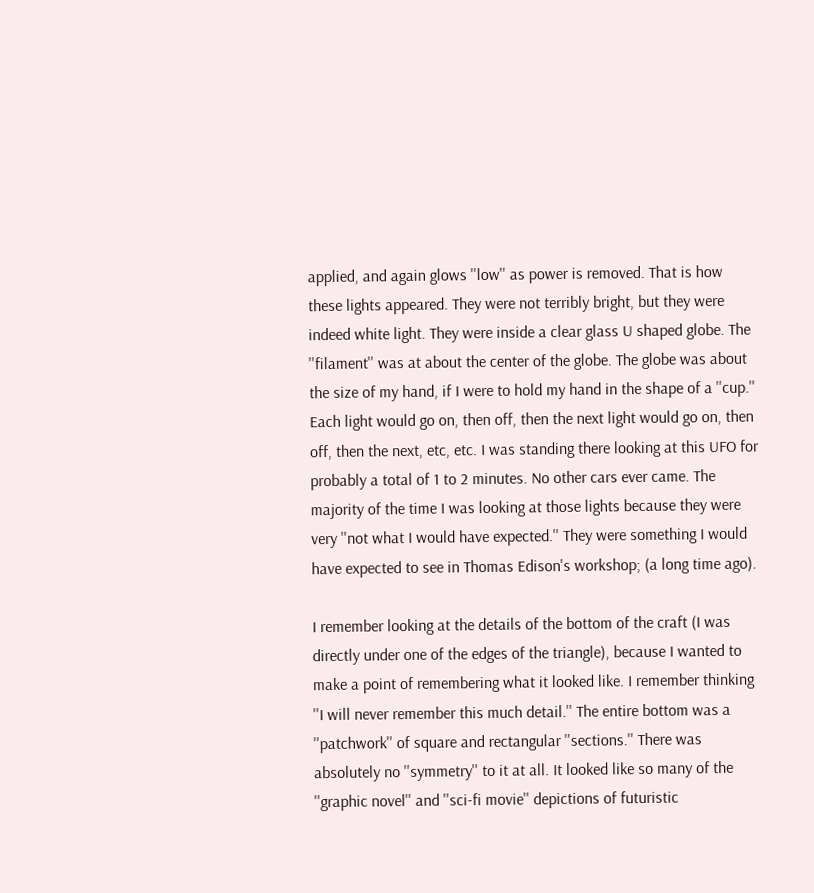applied, and again glows ''low'' as power is removed. That is how these lights appeared. They were not terribly bright, but they were indeed white light. They were inside a clear glass U shaped globe. The ''filament'' was at about the center of the globe. The globe was about the size of my hand, if I were to hold my hand in the shape of a ''cup.'' Each light would go on, then off, then the next light would go on, then off, then the next, etc, etc. I was standing there looking at this UFO for probably a total of 1 to 2 minutes. No other cars ever came. The majority of the time I was looking at those lights because they were very ''not what I would have expected.'' They were something I would have expected to see in Thomas Edison's workshop; (a long time ago).

I remember looking at the details of the bottom of the craft (I was directly under one of the edges of the triangle), because I wanted to make a point of remembering what it looked like. I remember thinking ''I will never remember this much detail.'' The entire bottom was a ''patchwork'' of square and rectangular ''sections.'' There was absolutely no ''symmetry'' to it at all. It looked like so many of the ''graphic novel'' and ''sci-fi movie'' depictions of futuristic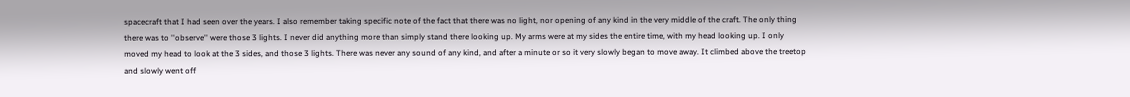spacecraft that I had seen over the years. I also remember taking specific note of the fact that there was no light, nor opening of any kind in the very middle of the craft. The only thing there was to ''observe'' were those 3 lights. I never did anything more than simply stand there looking up. My arms were at my sides the entire time, with my head looking up. I only moved my head to look at the 3 sides, and those 3 lights. There was never any sound of any kind, and after a minute or so it very slowly began to move away. It climbed above the treetop and slowly went off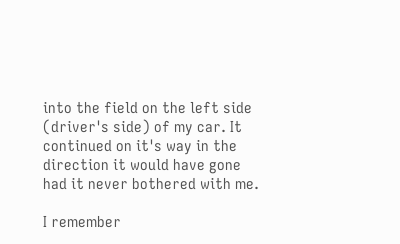into the field on the left side (driver's side) of my car. It continued on it's way in the direction it would have gone had it never bothered with me.

I remember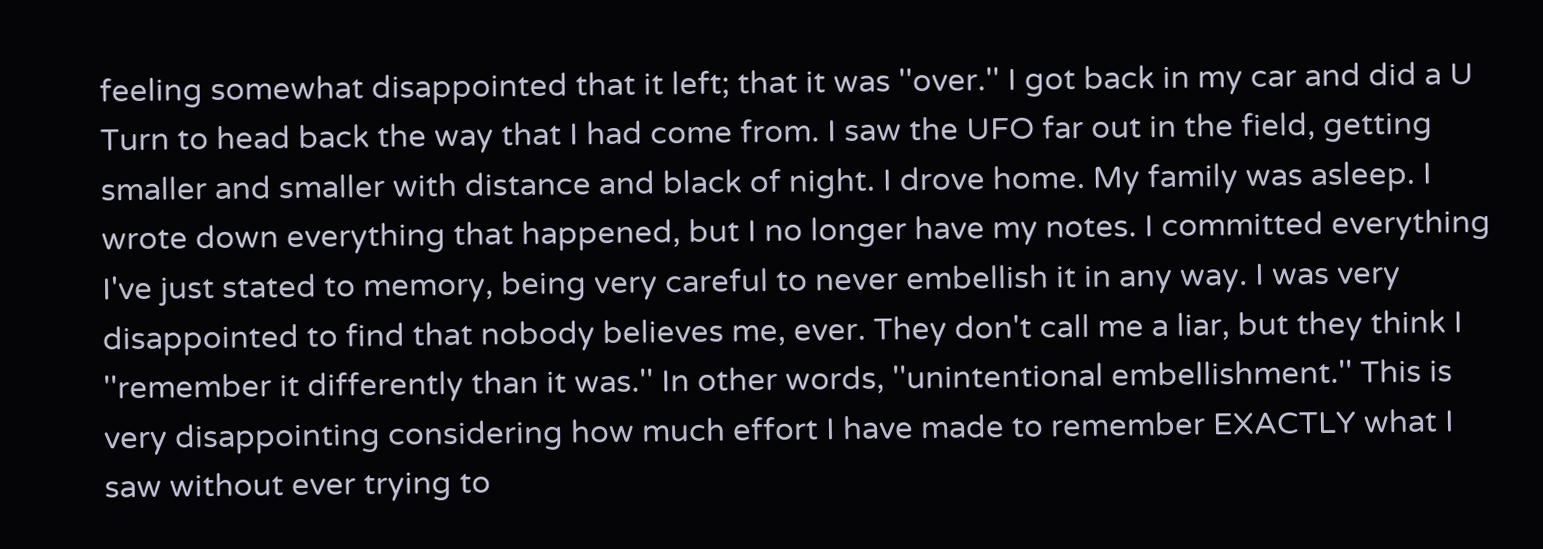feeling somewhat disappointed that it left; that it was ''over.'' I got back in my car and did a U Turn to head back the way that I had come from. I saw the UFO far out in the field, getting smaller and smaller with distance and black of night. I drove home. My family was asleep. I wrote down everything that happened, but I no longer have my notes. I committed everything I've just stated to memory, being very careful to never embellish it in any way. I was very disappointed to find that nobody believes me, ever. They don't call me a liar, but they think I ''remember it differently than it was.'' In other words, ''unintentional embellishment.'' This is very disappointing considering how much effort I have made to remember EXACTLY what I saw without ever trying to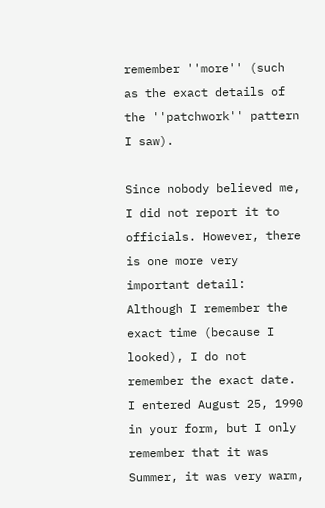remember ''more'' (such as the exact details of the ''patchwork'' pattern I saw).

Since nobody believed me, I did not report it to officials. However, there is one more very important detail: Although I remember the exact time (because I looked), I do not remember the exact date. I entered August 25, 1990 in your form, but I only remember that it was Summer, it was very warm,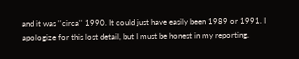and it was ''circa'' 1990. It could just have easily been 1989 or 1991. I apologize for this lost detail, but I must be honest in my reporting.